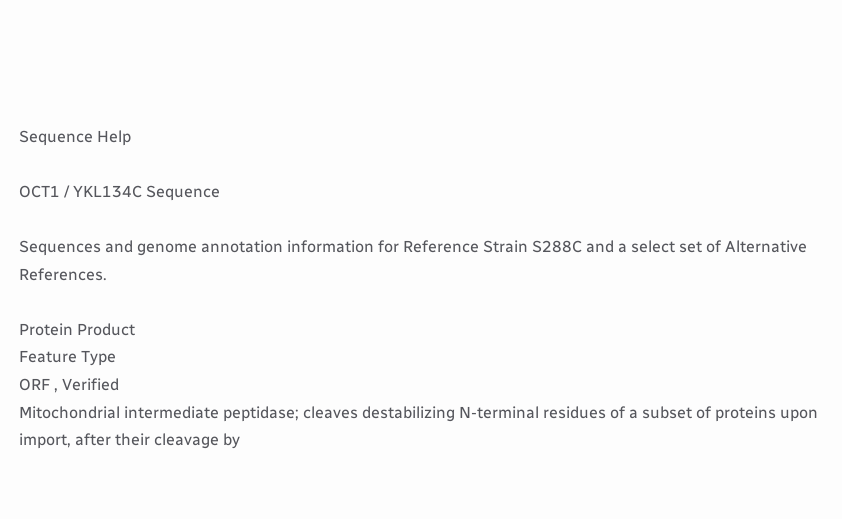Sequence Help

OCT1 / YKL134C Sequence

Sequences and genome annotation information for Reference Strain S288C and a select set of Alternative References.

Protein Product
Feature Type
ORF , Verified
Mitochondrial intermediate peptidase; cleaves destabilizing N-terminal residues of a subset of proteins upon import, after their cleavage by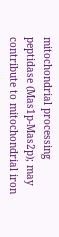mitochondrial processing peptidase (Mas1p-Mas2p); may contribute to mitochondrial iron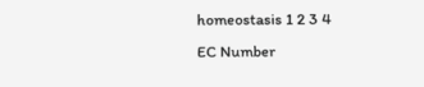homeostasis 1 2 3 4
EC Number